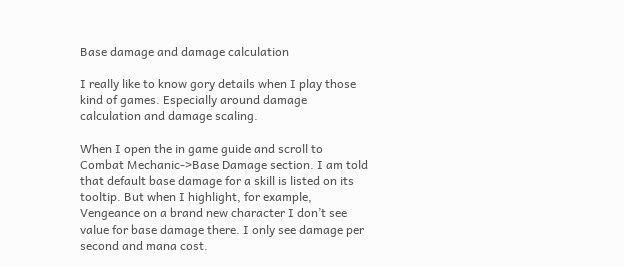Base damage and damage calculation

I really like to know gory details when I play those kind of games. Especially around damage calculation and damage scaling.

When I open the in game guide and scroll to Combat Mechanic->Base Damage section. I am told that default base damage for a skill is listed on its tooltip. But when I highlight, for example, Vengeance on a brand new character I don’t see value for base damage there. I only see damage per second and mana cost.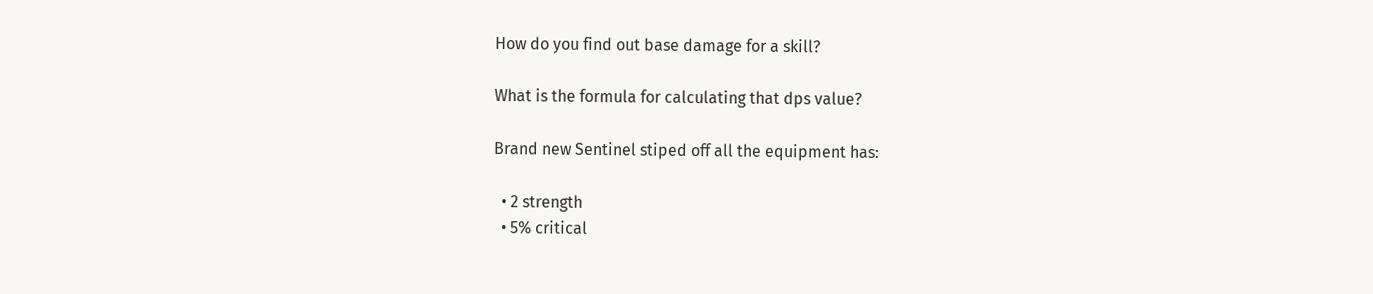How do you find out base damage for a skill?

What is the formula for calculating that dps value?

Brand new Sentinel stiped off all the equipment has:

  • 2 strength
  • 5% critical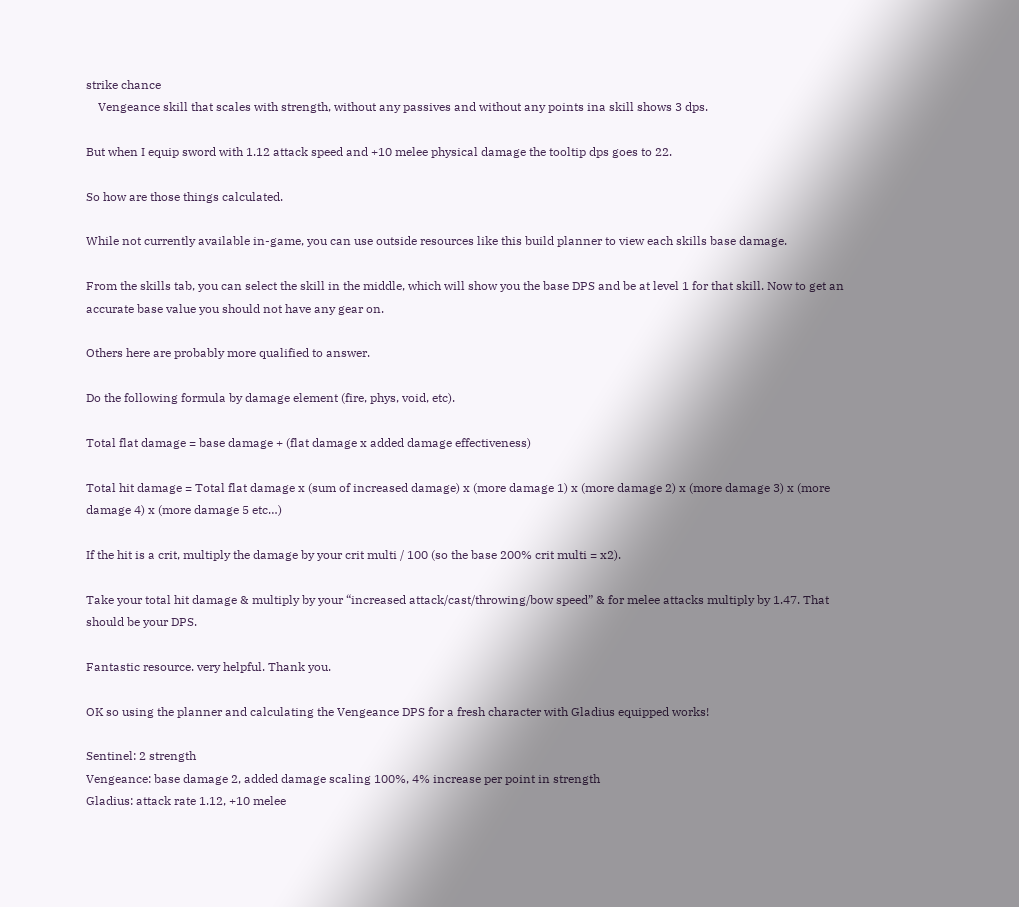strike chance
    Vengeance skill that scales with strength, without any passives and without any points ina skill shows 3 dps.

But when I equip sword with 1.12 attack speed and +10 melee physical damage the tooltip dps goes to 22.

So how are those things calculated.

While not currently available in-game, you can use outside resources like this build planner to view each skills base damage.

From the skills tab, you can select the skill in the middle, which will show you the base DPS and be at level 1 for that skill. Now to get an accurate base value you should not have any gear on.

Others here are probably more qualified to answer.

Do the following formula by damage element (fire, phys, void, etc).

Total flat damage = base damage + (flat damage x added damage effectiveness)

Total hit damage = Total flat damage x (sum of increased damage) x (more damage 1) x (more damage 2) x (more damage 3) x (more damage 4) x (more damage 5 etc…)

If the hit is a crit, multiply the damage by your crit multi / 100 (so the base 200% crit multi = x2).

Take your total hit damage & multiply by your “increased attack/cast/throwing/bow speed” & for melee attacks multiply by 1.47. That should be your DPS.

Fantastic resource. very helpful. Thank you.

OK so using the planner and calculating the Vengeance DPS for a fresh character with Gladius equipped works!

Sentinel: 2 strength
Vengeance: base damage 2, added damage scaling 100%, 4% increase per point in strength
Gladius: attack rate 1.12, +10 melee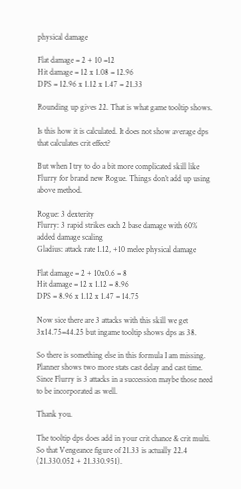physical damage

Flat damage = 2 + 10 =12
Hit damage = 12 x 1.08 = 12.96
DPS = 12.96 x 1.12 x 1.47 = 21.33

Rounding up gives 22. That is what game tooltip shows.

Is this how it is calculated. It does not show average dps that calculates crit effect?

But when I try to do a bit more complicated skill like Flurry for brand new Rogue. Things don’t add up using above method.

Rogue: 3 dexterity
Flurry: 3 rapid strikes each 2 base damage with 60% added damage scaling
Gladius: attack rate 1.12, +10 melee physical damage

Flat damage = 2 + 10x0.6 = 8
Hit damage = 12 x 1.12 = 8.96
DPS = 8.96 x 1.12 x 1.47 = 14.75

Now sice there are 3 attacks with this skill we get 3x14.75=44.25 but ingame tooltip shows dps as 38.

So there is something else in this formula I am missing. Planner shows two more stats cast delay and cast time. Since Flurry is 3 attacks in a succession maybe those need to be incorporated as well.

Thank you.

The tooltip dps does add in your crit chance & crit multi. So that Vengeance figure of 21.33 is actually 22.4 (21.330.052 + 21.330.951).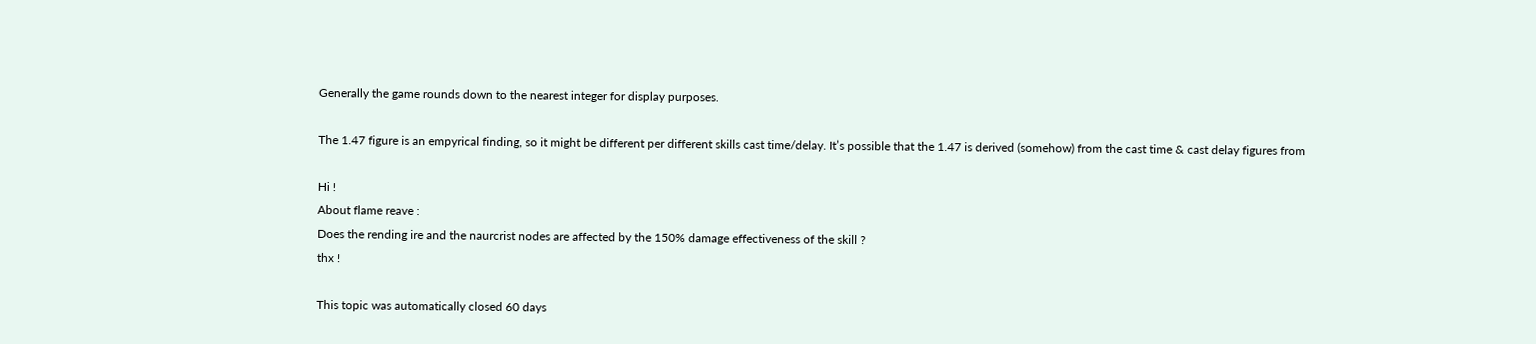Generally the game rounds down to the nearest integer for display purposes.

The 1.47 figure is an empyrical finding, so it might be different per different skills cast time/delay. It’s possible that the 1.47 is derived (somehow) from the cast time & cast delay figures from

Hi !
About flame reave :
Does the rending ire and the naurcrist nodes are affected by the 150% damage effectiveness of the skill ?
thx !

This topic was automatically closed 60 days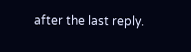after the last reply.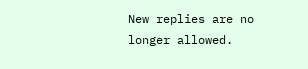New replies are no longer allowed.